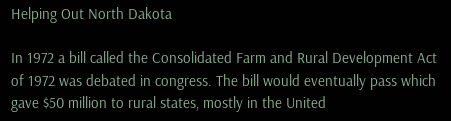Helping Out North Dakota

In 1972 a bill called the Consolidated Farm and Rural Development Act of 1972 was debated in congress. The bill would eventually pass which gave $50 million to rural states, mostly in the United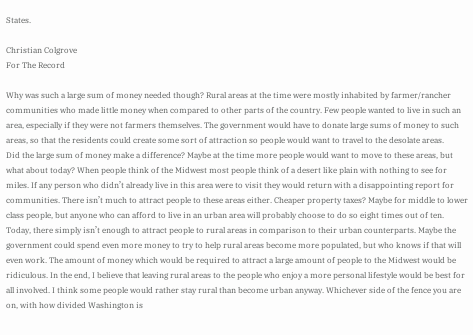States.

Christian Colgrove
For The Record

Why was such a large sum of money needed though? Rural areas at the time were mostly inhabited by farmer/rancher communities who made little money when compared to other parts of the country. Few people wanted to live in such an area, especially if they were not farmers themselves. The government would have to donate large sums of money to such areas, so that the residents could create some sort of attraction so people would want to travel to the desolate areas.
Did the large sum of money make a difference? Maybe at the time more people would want to move to these areas, but what about today? When people think of the Midwest most people think of a desert like plain with nothing to see for miles. If any person who didn’t already live in this area were to visit they would return with a disappointing report for communities. There isn’t much to attract people to these areas either. Cheaper property taxes? Maybe for middle to lower class people, but anyone who can afford to live in an urban area will probably choose to do so eight times out of ten.
Today, there simply isn’t enough to attract people to rural areas in comparison to their urban counterparts. Maybe the government could spend even more money to try to help rural areas become more populated, but who knows if that will even work. The amount of money which would be required to attract a large amount of people to the Midwest would be ridiculous. In the end, I believe that leaving rural areas to the people who enjoy a more personal lifestyle would be best for all involved. I think some people would rather stay rural than become urban anyway. Whichever side of the fence you are on, with how divided Washington is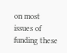on most issues of funding these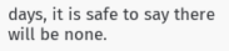days, it is safe to say there will be none.